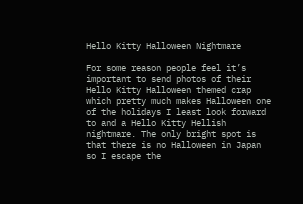Hello Kitty Halloween Nightmare

For some reason people feel it’s important to send photos of their Hello Kitty Halloween themed crap which pretty much makes Halloween one of the holidays I least look forward to and a Hello Kitty Hellish nightmare. The only bright spot is that there is no Halloween in Japan so I escape the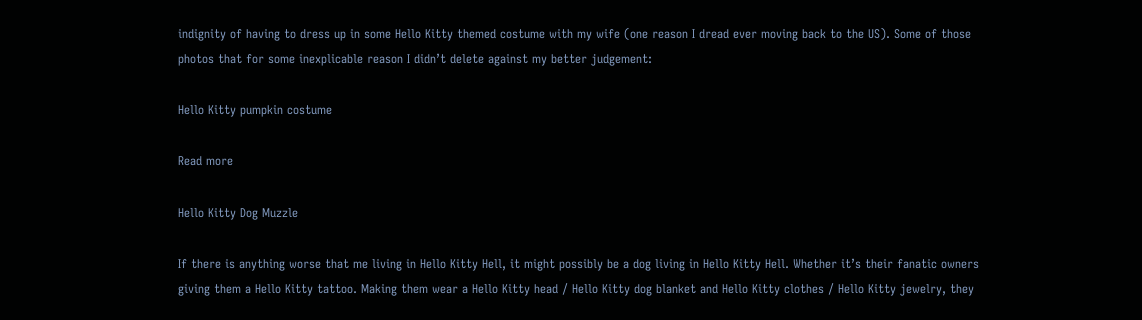indignity of having to dress up in some Hello Kitty themed costume with my wife (one reason I dread ever moving back to the US). Some of those photos that for some inexplicable reason I didn’t delete against my better judgement:

Hello Kitty pumpkin costume

Read more

Hello Kitty Dog Muzzle

If there is anything worse that me living in Hello Kitty Hell, it might possibly be a dog living in Hello Kitty Hell. Whether it’s their fanatic owners giving them a Hello Kitty tattoo. Making them wear a Hello Kitty head / Hello Kitty dog blanket and Hello Kitty clothes / Hello Kitty jewelry, they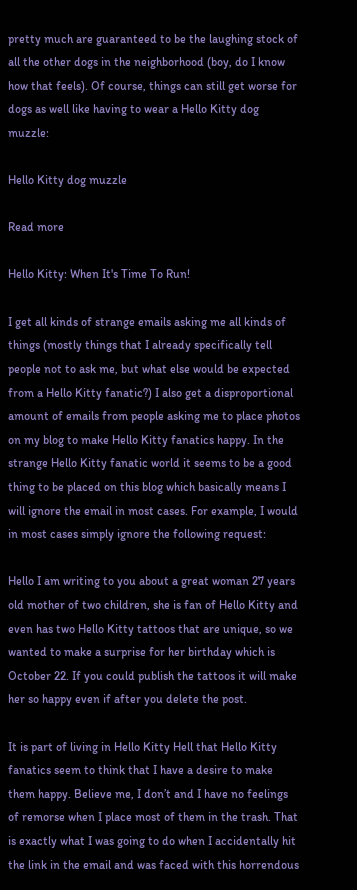pretty much are guaranteed to be the laughing stock of all the other dogs in the neighborhood (boy, do I know how that feels). Of course, things can still get worse for dogs as well like having to wear a Hello Kitty dog muzzle:

Hello Kitty dog muzzle

Read more

Hello Kitty: When It's Time To Run!

I get all kinds of strange emails asking me all kinds of things (mostly things that I already specifically tell people not to ask me, but what else would be expected from a Hello Kitty fanatic?) I also get a disproportional amount of emails from people asking me to place photos on my blog to make Hello Kitty fanatics happy. In the strange Hello Kitty fanatic world it seems to be a good thing to be placed on this blog which basically means I will ignore the email in most cases. For example, I would in most cases simply ignore the following request:

Hello I am writing to you about a great woman 27 years old mother of two children, she is fan of Hello Kitty and even has two Hello Kitty tattoos that are unique, so we wanted to make a surprise for her birthday which is October 22. If you could publish the tattoos it will make her so happy even if after you delete the post.

It is part of living in Hello Kitty Hell that Hello Kitty fanatics seem to think that I have a desire to make them happy. Believe me, I don’t and I have no feelings of remorse when I place most of them in the trash. That is exactly what I was going to do when I accidentally hit the link in the email and was faced with this horrendous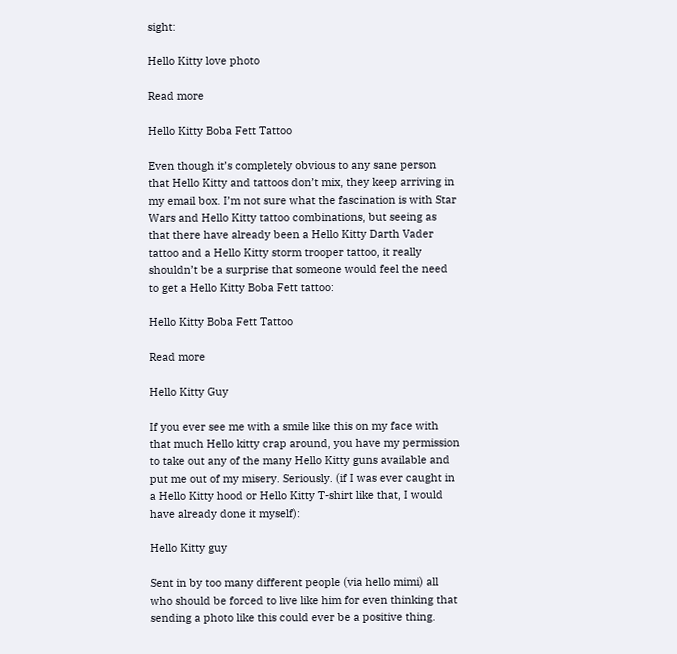sight:

Hello Kitty love photo

Read more

Hello Kitty Boba Fett Tattoo

Even though it’s completely obvious to any sane person that Hello Kitty and tattoos don’t mix, they keep arriving in my email box. I’m not sure what the fascination is with Star Wars and Hello Kitty tattoo combinations, but seeing as that there have already been a Hello Kitty Darth Vader tattoo and a Hello Kitty storm trooper tattoo, it really shouldn’t be a surprise that someone would feel the need to get a Hello Kitty Boba Fett tattoo:

Hello Kitty Boba Fett Tattoo

Read more

Hello Kitty Guy

If you ever see me with a smile like this on my face with that much Hello kitty crap around, you have my permission to take out any of the many Hello Kitty guns available and put me out of my misery. Seriously. (if I was ever caught in a Hello Kitty hood or Hello Kitty T-shirt like that, I would have already done it myself):

Hello Kitty guy

Sent in by too many different people (via hello mimi) all who should be forced to live like him for even thinking that sending a photo like this could ever be a positive thing.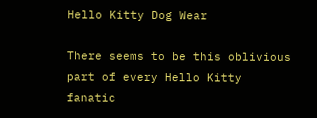Hello Kitty Dog Wear

There seems to be this oblivious part of every Hello Kitty fanatic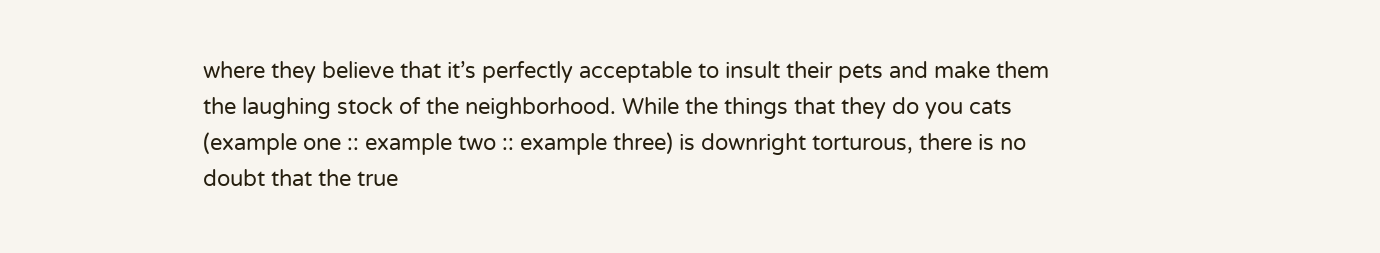where they believe that it’s perfectly acceptable to insult their pets and make them the laughing stock of the neighborhood. While the things that they do you cats (example one :: example two :: example three) is downright torturous, there is no doubt that the true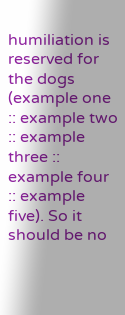humiliation is reserved for the dogs (example one :: example two :: example three :: example four :: example five). So it should be no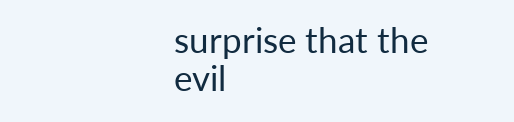surprise that the evil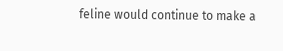feline would continue to make a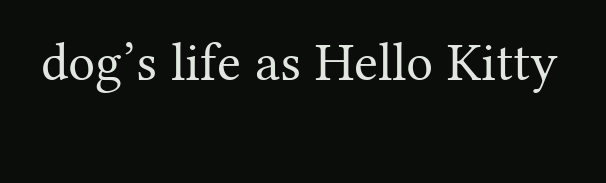dog’s life as Hello Kitty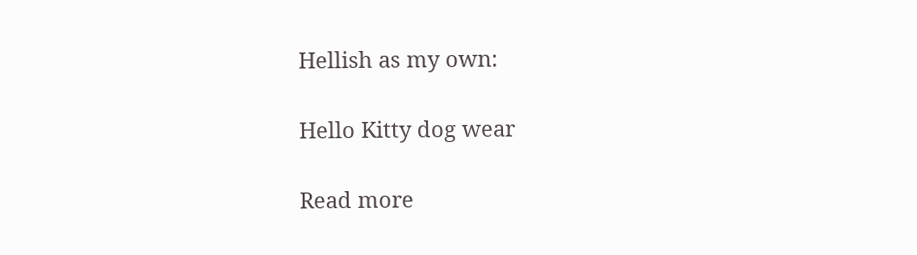Hellish as my own:

Hello Kitty dog wear

Read more